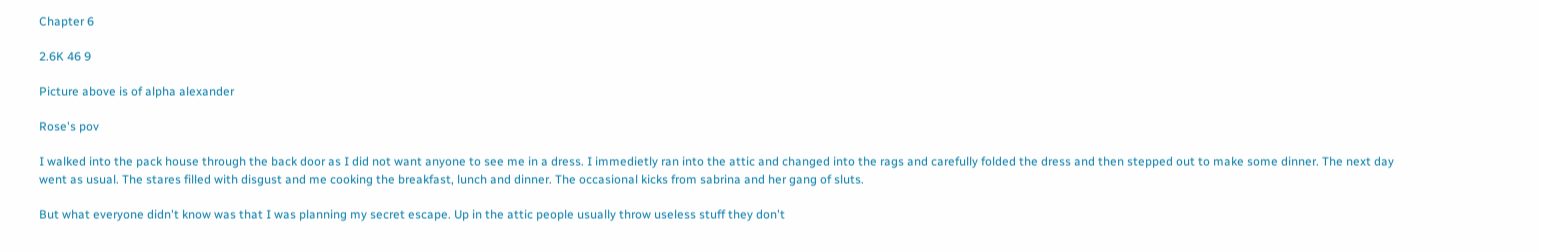Chapter 6

2.6K 46 9

Picture above is of alpha alexander

Rose's pov

I walked into the pack house through the back door as I did not want anyone to see me in a dress. I immedietly ran into the attic and changed into the rags and carefully folded the dress and then stepped out to make some dinner. The next day went as usual. The stares filled with disgust and me cooking the breakfast, lunch and dinner. The occasional kicks from sabrina and her gang of sluts.

But what everyone didn't know was that I was planning my secret escape. Up in the attic people usually throw useless stuff they don't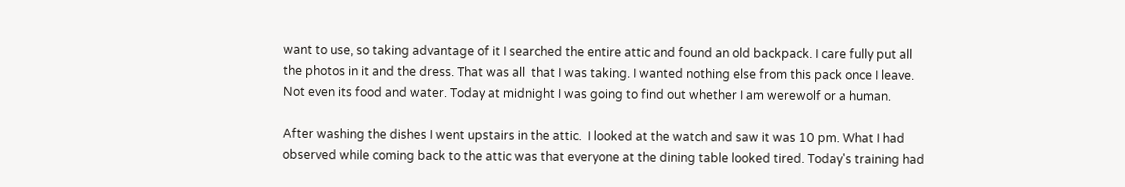want to use, so taking advantage of it I searched the entire attic and found an old backpack. I care fully put all the photos in it and the dress. That was all  that I was taking. I wanted nothing else from this pack once I leave. Not even its food and water. Today at midnight I was going to find out whether I am werewolf or a human.

After washing the dishes I went upstairs in the attic.  I looked at the watch and saw it was 10 pm. What I had observed while coming back to the attic was that everyone at the dining table looked tired. Today's training had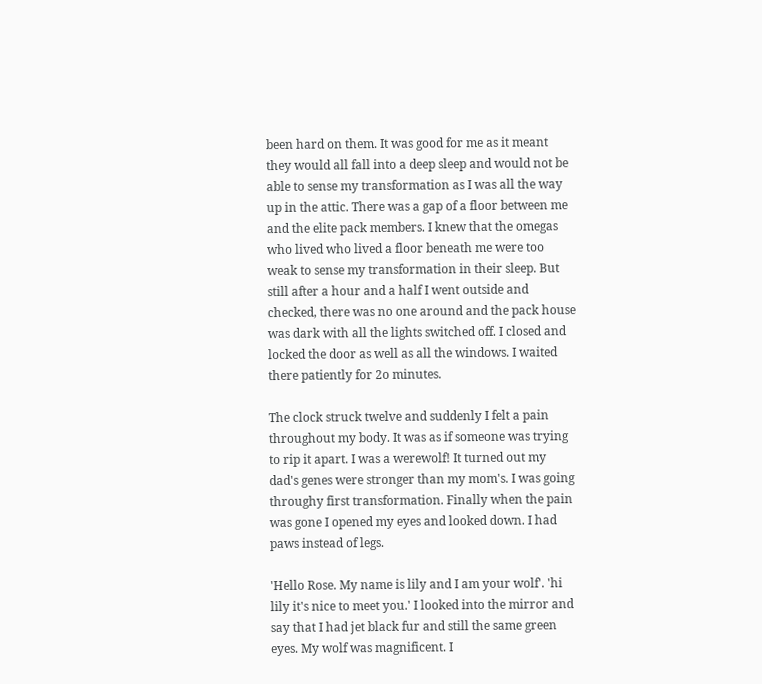been hard on them. It was good for me as it meant they would all fall into a deep sleep and would not be able to sense my transformation as I was all the way up in the attic. There was a gap of a floor between me and the elite pack members. I knew that the omegas who lived who lived a floor beneath me were too weak to sense my transformation in their sleep. But still after a hour and a half I went outside and checked, there was no one around and the pack house was dark with all the lights switched off. I closed and locked the door as well as all the windows. I waited there patiently for 2o minutes.

The clock struck twelve and suddenly I felt a pain throughout my body. It was as if someone was trying to rip it apart. I was a werewolf! It turned out my dad's genes were stronger than my mom's. I was going throughy first transformation. Finally when the pain was gone I opened my eyes and looked down. I had paws instead of legs.

'Hello Rose. My name is lily and I am your wolf'. 'hi lily it's nice to meet you.' I looked into the mirror and say that I had jet black fur and still the same green eyes. My wolf was magnificent. I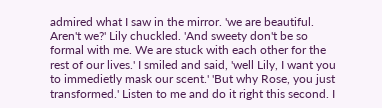admired what I saw in the mirror. 'we are beautiful. Aren't we?' Lily chuckled. 'And sweety don't be so formal with me. We are stuck with each other for the rest of our lives.' I smiled and said, 'well Lily, I want you to immedietly mask our scent.' 'But why Rose, you just transformed.' Listen to me and do it right this second. I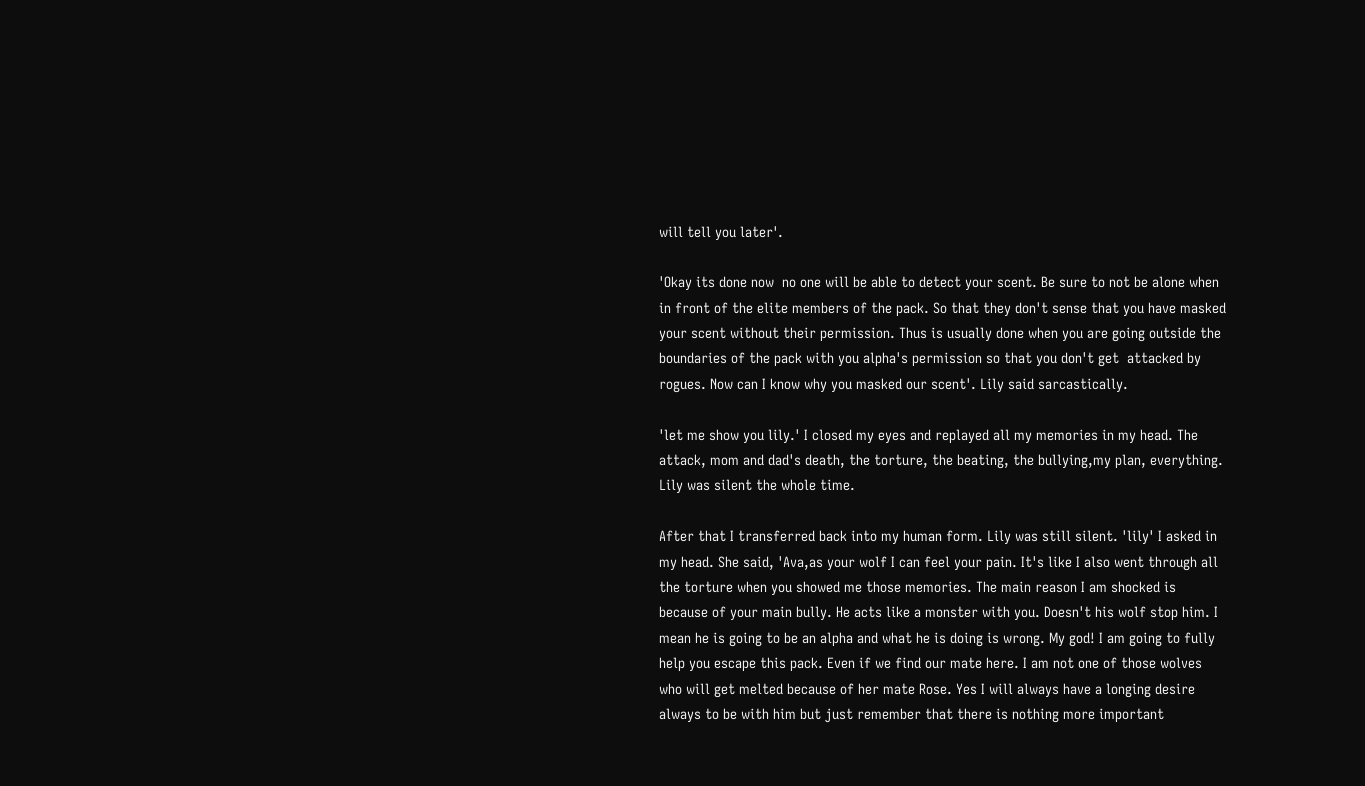will tell you later'.

'Okay its done now  no one will be able to detect your scent. Be sure to not be alone when in front of the elite members of the pack. So that they don't sense that you have masked your scent without their permission. Thus is usually done when you are going outside the boundaries of the pack with you alpha's permission so that you don't get  attacked by rogues. Now can I know why you masked our scent'. Lily said sarcastically.

'let me show you lily.' I closed my eyes and replayed all my memories in my head. The attack, mom and dad's death, the torture, the beating, the bullying,my plan, everything. Lily was silent the whole time.

After that I transferred back into my human form. Lily was still silent. 'lily' I asked in my head. She said, 'Ava,as your wolf I can feel your pain. It's like I also went through all the torture when you showed me those memories. The main reason I am shocked is because of your main bully. He acts like a monster with you. Doesn't his wolf stop him. I mean he is going to be an alpha and what he is doing is wrong. My god! I am going to fully help you escape this pack. Even if we find our mate here. I am not one of those wolves who will get melted because of her mate Rose. Yes I will always have a longing desire always to be with him but just remember that there is nothing more important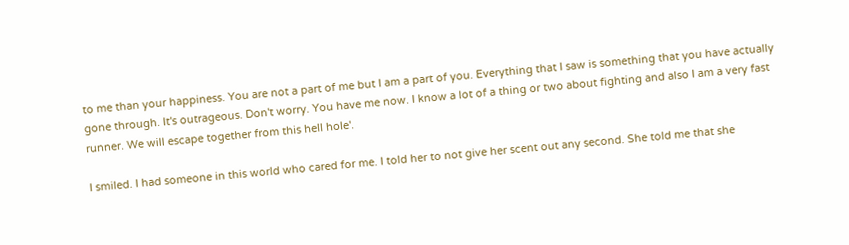to me than your happiness. You are not a part of me but I am a part of you. Everything that I saw is something that you have actually gone through. It's outrageous. Don't worry. You have me now. I know a lot of a thing or two about fighting and also I am a very fast runner. We will escape together from this hell hole'.

I smiled. I had someone in this world who cared for me. I told her to not give her scent out any second. She told me that she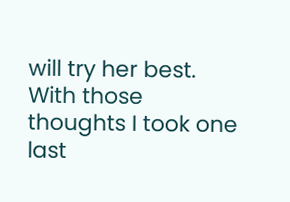will try her best. With those thoughts I took one last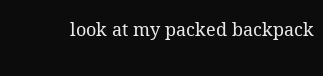look at my packed backpack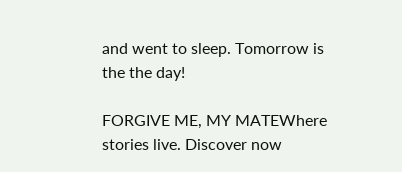and went to sleep. Tomorrow is the the day!

FORGIVE ME, MY MATEWhere stories live. Discover now